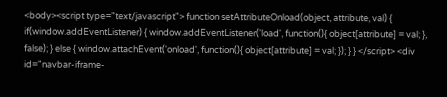<body><script type="text/javascript"> function setAttributeOnload(object, attribute, val) { if(window.addEventListener) { window.addEventListener('load', function(){ object[attribute] = val; }, false); } else { window.attachEvent('onload', function(){ object[attribute] = val; }); } } </script> <div id="navbar-iframe-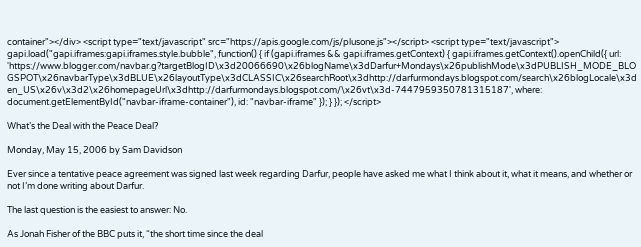container"></div> <script type="text/javascript" src="https://apis.google.com/js/plusone.js"></script> <script type="text/javascript"> gapi.load("gapi.iframes:gapi.iframes.style.bubble", function() { if (gapi.iframes && gapi.iframes.getContext) { gapi.iframes.getContext().openChild({ url: 'https://www.blogger.com/navbar.g?targetBlogID\x3d20066690\x26blogName\x3dDarfur+Mondays\x26publishMode\x3dPUBLISH_MODE_BLOGSPOT\x26navbarType\x3dBLUE\x26layoutType\x3dCLASSIC\x26searchRoot\x3dhttp://darfurmondays.blogspot.com/search\x26blogLocale\x3den_US\x26v\x3d2\x26homepageUrl\x3dhttp://darfurmondays.blogspot.com/\x26vt\x3d-7447959350781315187', where: document.getElementById("navbar-iframe-container"), id: "navbar-iframe" }); } }); </script>

What’s the Deal with the Peace Deal?

Monday, May 15, 2006 by Sam Davidson

Ever since a tentative peace agreement was signed last week regarding Darfur, people have asked me what I think about it, what it means, and whether or not I’m done writing about Darfur.

The last question is the easiest to answer: No.

As Jonah Fisher of the BBC puts it, “the short time since the deal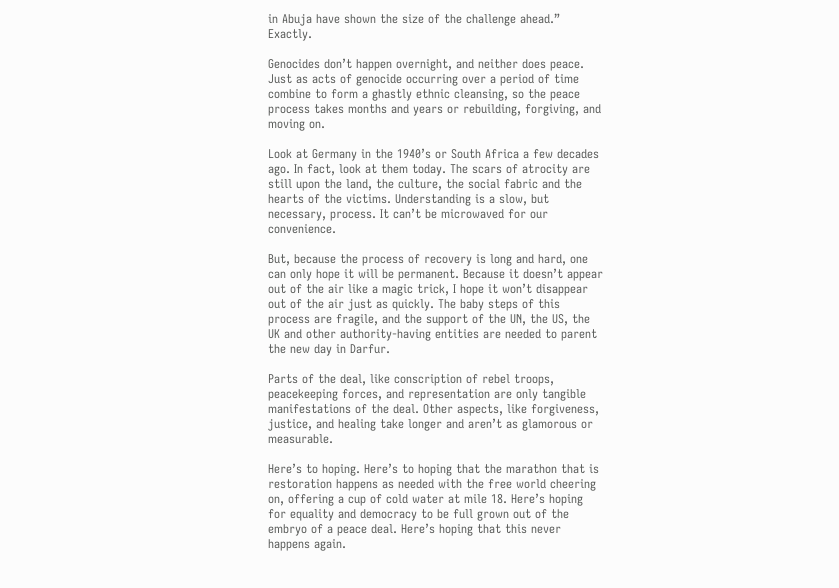in Abuja have shown the size of the challenge ahead.” Exactly.

Genocides don’t happen overnight, and neither does peace. Just as acts of genocide occurring over a period of time combine to form a ghastly ethnic cleansing, so the peace process takes months and years or rebuilding, forgiving, and moving on.

Look at Germany in the 1940’s or South Africa a few decades ago. In fact, look at them today. The scars of atrocity are still upon the land, the culture, the social fabric and the hearts of the victims. Understanding is a slow, but necessary, process. It can’t be microwaved for our convenience.

But, because the process of recovery is long and hard, one can only hope it will be permanent. Because it doesn’t appear out of the air like a magic trick, I hope it won’t disappear out of the air just as quickly. The baby steps of this process are fragile, and the support of the UN, the US, the UK and other authority-having entities are needed to parent the new day in Darfur.

Parts of the deal, like conscription of rebel troops, peacekeeping forces, and representation are only tangible manifestations of the deal. Other aspects, like forgiveness, justice, and healing take longer and aren’t as glamorous or measurable.

Here’s to hoping. Here’s to hoping that the marathon that is restoration happens as needed with the free world cheering on, offering a cup of cold water at mile 18. Here’s hoping for equality and democracy to be full grown out of the embryo of a peace deal. Here’s hoping that this never happens again.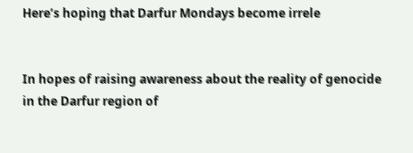Here’s hoping that Darfur Mondays become irrele


In hopes of raising awareness about the reality of genocide in the Darfur region of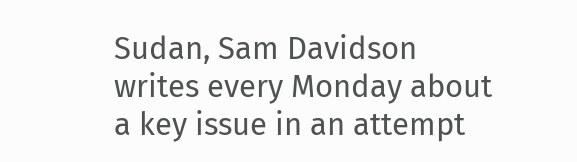Sudan, Sam Davidson writes every Monday about a key issue in an attempt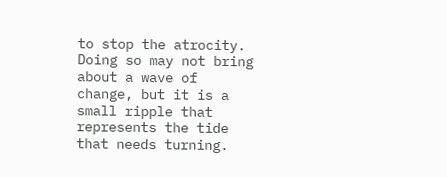to stop the atrocity. Doing so may not bring about a wave of change, but it is a small ripple that represents the tide that needs turning.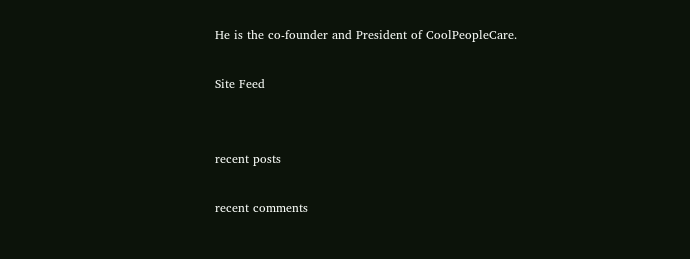He is the co-founder and President of CoolPeopleCare.

Site Feed


recent posts

recent comments